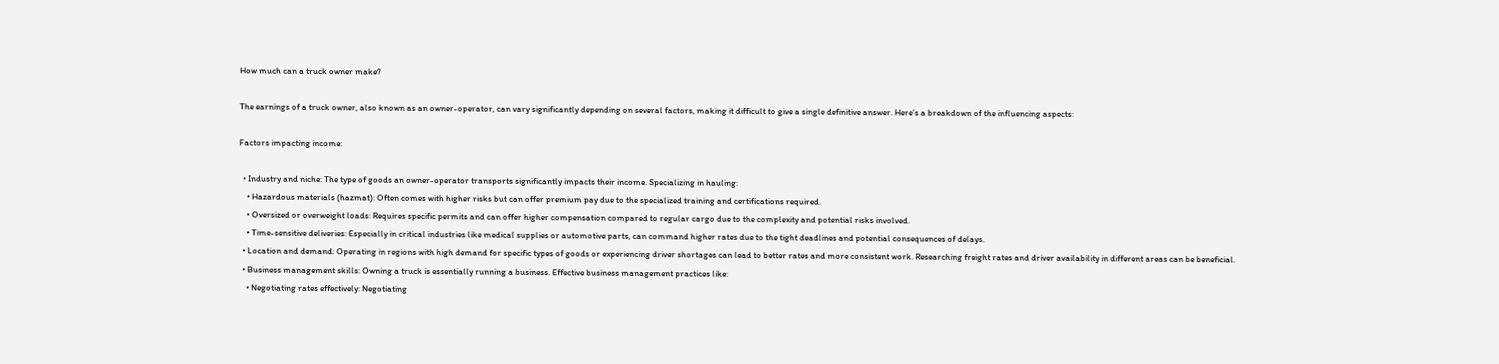How much can a truck owner make?

The earnings of a truck owner, also known as an owner-operator, can vary significantly depending on several factors, making it difficult to give a single definitive answer. Here’s a breakdown of the influencing aspects:

Factors impacting income:

  • Industry and niche: The type of goods an owner-operator transports significantly impacts their income. Specializing in hauling:
    • Hazardous materials (hazmat): Often comes with higher risks but can offer premium pay due to the specialized training and certifications required.
    • Oversized or overweight loads: Requires specific permits and can offer higher compensation compared to regular cargo due to the complexity and potential risks involved.
    • Time-sensitive deliveries: Especially in critical industries like medical supplies or automotive parts, can command higher rates due to the tight deadlines and potential consequences of delays.
  • Location and demand: Operating in regions with high demand for specific types of goods or experiencing driver shortages can lead to better rates and more consistent work. Researching freight rates and driver availability in different areas can be beneficial.
  • Business management skills: Owning a truck is essentially running a business. Effective business management practices like:
    • Negotiating rates effectively: Negotiating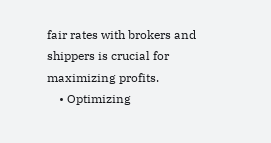fair rates with brokers and shippers is crucial for maximizing profits.
    • Optimizing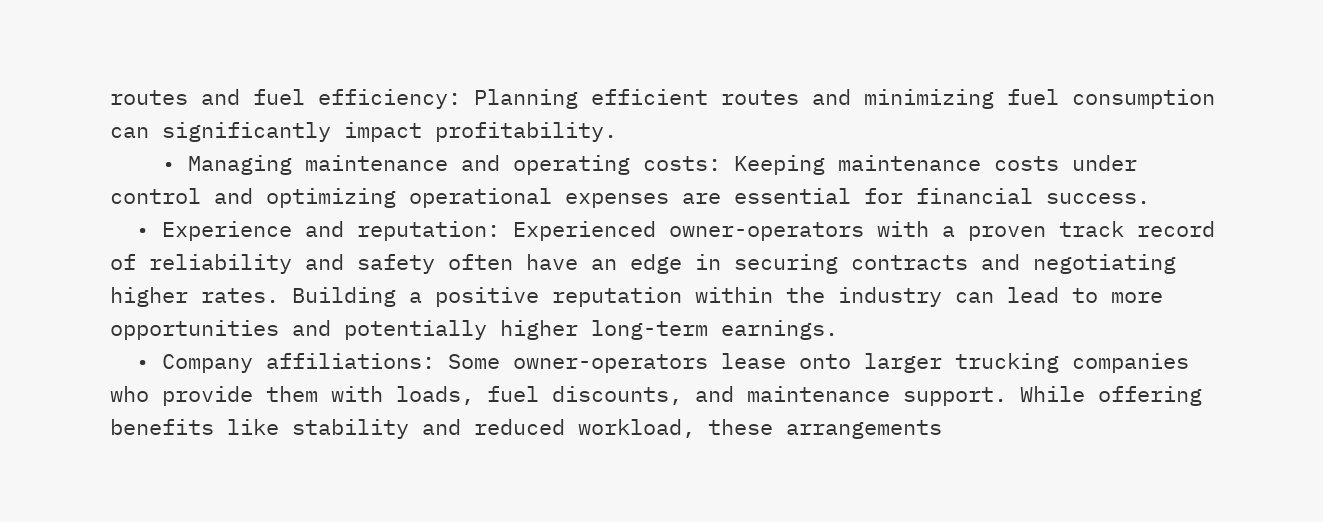routes and fuel efficiency: Planning efficient routes and minimizing fuel consumption can significantly impact profitability.
    • Managing maintenance and operating costs: Keeping maintenance costs under control and optimizing operational expenses are essential for financial success.
  • Experience and reputation: Experienced owner-operators with a proven track record of reliability and safety often have an edge in securing contracts and negotiating higher rates. Building a positive reputation within the industry can lead to more opportunities and potentially higher long-term earnings.
  • Company affiliations: Some owner-operators lease onto larger trucking companies who provide them with loads, fuel discounts, and maintenance support. While offering benefits like stability and reduced workload, these arrangements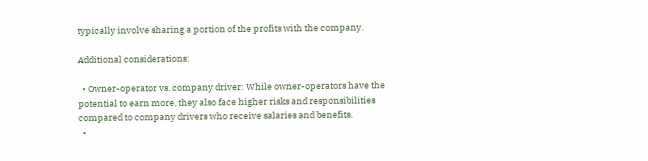typically involve sharing a portion of the profits with the company.

Additional considerations:

  • Owner-operator vs. company driver: While owner-operators have the potential to earn more, they also face higher risks and responsibilities compared to company drivers who receive salaries and benefits.
  •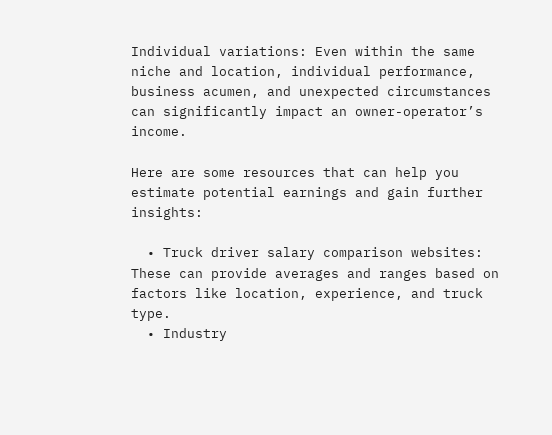Individual variations: Even within the same niche and location, individual performance, business acumen, and unexpected circumstances can significantly impact an owner-operator’s income.

Here are some resources that can help you estimate potential earnings and gain further insights:

  • Truck driver salary comparison websites: These can provide averages and ranges based on factors like location, experience, and truck type.
  • Industry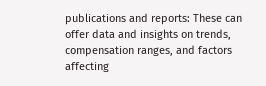publications and reports: These can offer data and insights on trends, compensation ranges, and factors affecting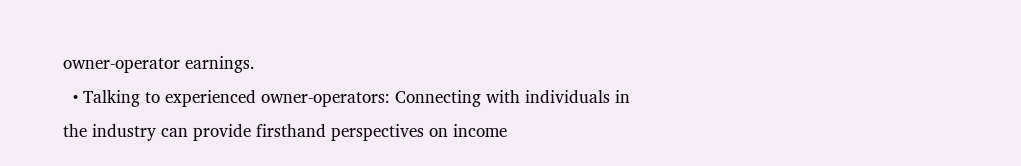owner-operator earnings.
  • Talking to experienced owner-operators: Connecting with individuals in the industry can provide firsthand perspectives on income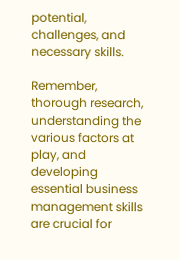potential, challenges, and necessary skills.

Remember, thorough research, understanding the various factors at play, and developing essential business management skills are crucial for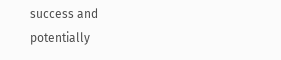success and potentially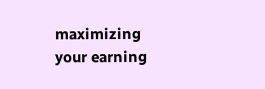maximizing your earning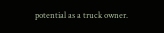potential as a truck owner.